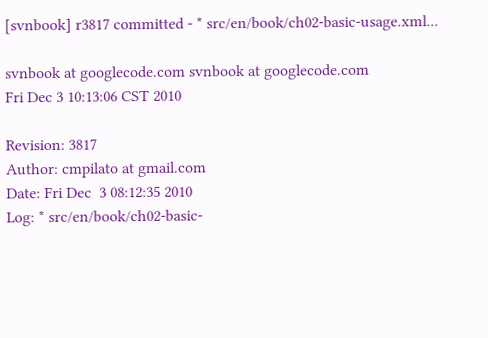[svnbook] r3817 committed - * src/en/book/ch02-basic-usage.xml...

svnbook at googlecode.com svnbook at googlecode.com
Fri Dec 3 10:13:06 CST 2010

Revision: 3817
Author: cmpilato at gmail.com
Date: Fri Dec  3 08:12:35 2010
Log: * src/en/book/ch02-basic-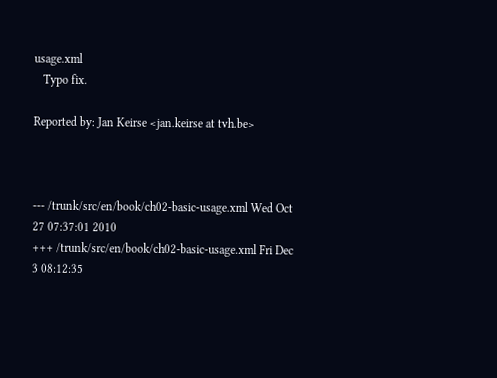usage.xml
   Typo fix.

Reported by: Jan Keirse <jan.keirse at tvh.be>



--- /trunk/src/en/book/ch02-basic-usage.xml Wed Oct 27 07:37:01 2010
+++ /trunk/src/en/book/ch02-basic-usage.xml Fri Dec  3 08:12:35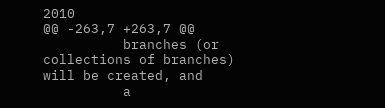2010
@@ -263,7 +263,7 @@
          branches (or collections of branches) will be created, and
          a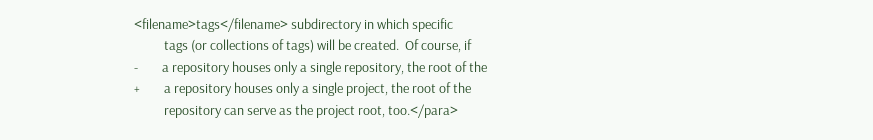<filename>tags</filename> subdirectory in which specific
          tags (or collections of tags) will be created.  Of course, if
-        a repository houses only a single repository, the root of the
+        a repository houses only a single project, the root of the
          repository can serve as the project root, too.</para>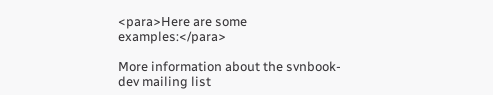<para>Here are some examples:</para>

More information about the svnbook-dev mailing list